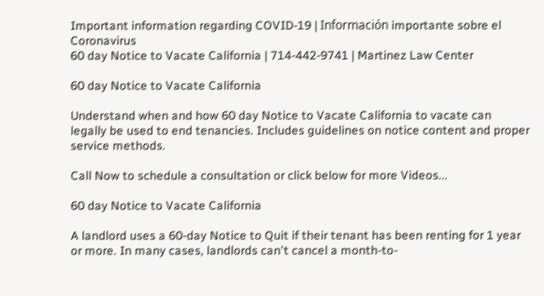Important information regarding COVID-19 | Información importante sobre el Coronavirus
60 day Notice to Vacate California | 714-442-9741 | Martinez Law Center

60 day Notice to Vacate California

Understand when and how 60 day Notice to Vacate California to vacate can legally be used to end tenancies. Includes guidelines on notice content and proper service methods.

Call Now to schedule a consultation or click below for more Videos...

60 day Notice to Vacate California

A landlord uses a 60-day Notice to Quit if their tenant has been renting for 1 year or more. In many cases, landlords can't cancel a month-to-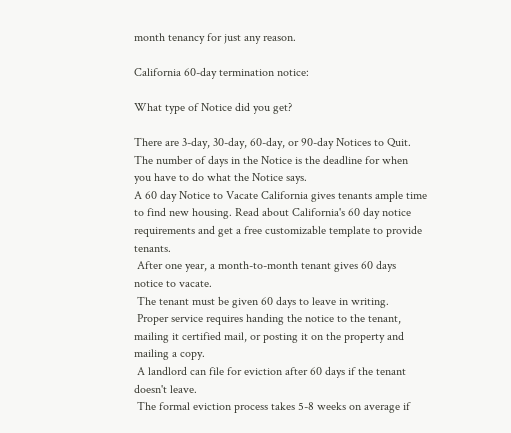month tenancy for just any reason.

California 60-day termination notice:

What type of Notice did you get?

There are 3-day, 30-day, 60-day, or 90-day Notices to Quit. The number of days in the Notice is the deadline for when you have to do what the Notice says.
A 60 day Notice to Vacate California gives tenants ample time to find new housing. Read about California's 60 day notice requirements and get a free customizable template to provide tenants.
 After one year, a month-to-month tenant gives 60 days notice to vacate.
 The tenant must be given 60 days to leave in writing.
 Proper service requires handing the notice to the tenant, mailing it certified mail, or posting it on the property and mailing a copy.
 A landlord can file for eviction after 60 days if the tenant doesn't leave.
 The formal eviction process takes 5-8 weeks on average if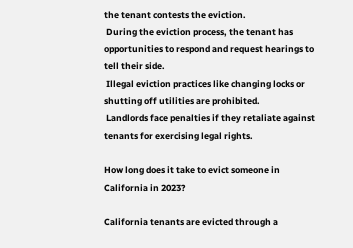the tenant contests the eviction.
 During the eviction process, the tenant has opportunities to respond and request hearings to tell their side.
 Illegal eviction practices like changing locks or shutting off utilities are prohibited.
 Landlords face penalties if they retaliate against tenants for exercising legal rights.

How long does it take to evict someone in California in 2023?

California tenants are evicted through a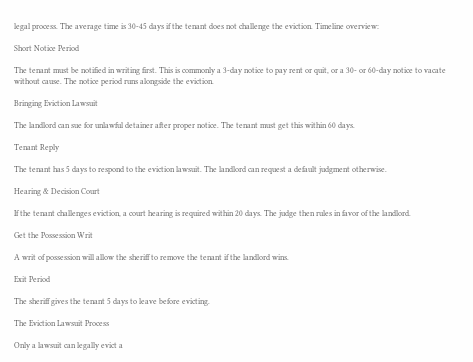legal process. The average time is 30-45 days if the tenant does not challenge the eviction. Timeline overview:

Short Notice Period

The tenant must be notified in writing first. This is commonly a 3-day notice to pay rent or quit, or a 30- or 60-day notice to vacate without cause. The notice period runs alongside the eviction.

Bringing Eviction Lawsuit

The landlord can sue for unlawful detainer after proper notice. The tenant must get this within 60 days.

Tenant Reply

The tenant has 5 days to respond to the eviction lawsuit. The landlord can request a default judgment otherwise.

Hearing & Decision Court

If the tenant challenges eviction, a court hearing is required within 20 days. The judge then rules in favor of the landlord.

Get the Possession Writ

A writ of possession will allow the sheriff to remove the tenant if the landlord wins.

Exit Period

The sheriff gives the tenant 5 days to leave before evicting.

The Eviction Lawsuit Process

Only a lawsuit can legally evict a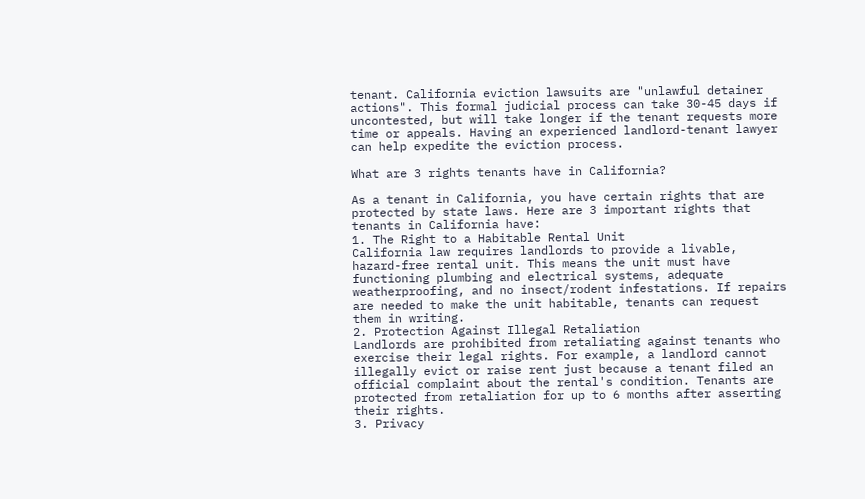tenant. California eviction lawsuits are "unlawful detainer actions". This formal judicial process can take 30-45 days if uncontested, but will take longer if the tenant requests more time or appeals. Having an experienced landlord-tenant lawyer can help expedite the eviction process.

What are 3 rights tenants have in California?

As a tenant in California, you have certain rights that are protected by state laws. Here are 3 important rights that tenants in California have:
1. The Right to a Habitable Rental Unit
California law requires landlords to provide a livable, hazard-free rental unit. This means the unit must have functioning plumbing and electrical systems, adequate weatherproofing, and no insect/rodent infestations. If repairs are needed to make the unit habitable, tenants can request them in writing.
2. Protection Against Illegal Retaliation
Landlords are prohibited from retaliating against tenants who exercise their legal rights. For example, a landlord cannot illegally evict or raise rent just because a tenant filed an official complaint about the rental's condition. Tenants are protected from retaliation for up to 6 months after asserting their rights.
3. Privacy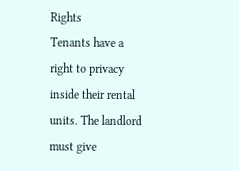Rights
Tenants have a right to privacy inside their rental units. The landlord must give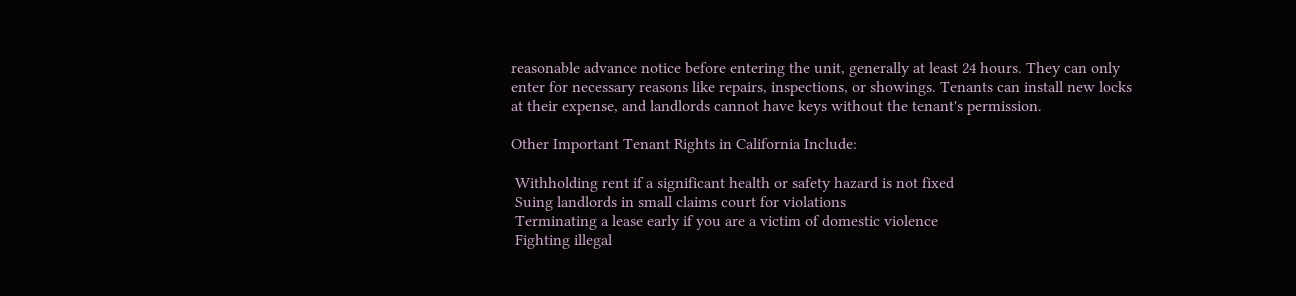reasonable advance notice before entering the unit, generally at least 24 hours. They can only enter for necessary reasons like repairs, inspections, or showings. Tenants can install new locks at their expense, and landlords cannot have keys without the tenant's permission.

Other Important Tenant Rights in California Include:

 Withholding rent if a significant health or safety hazard is not fixed
 Suing landlords in small claims court for violations
 Terminating a lease early if you are a victim of domestic violence
 Fighting illegal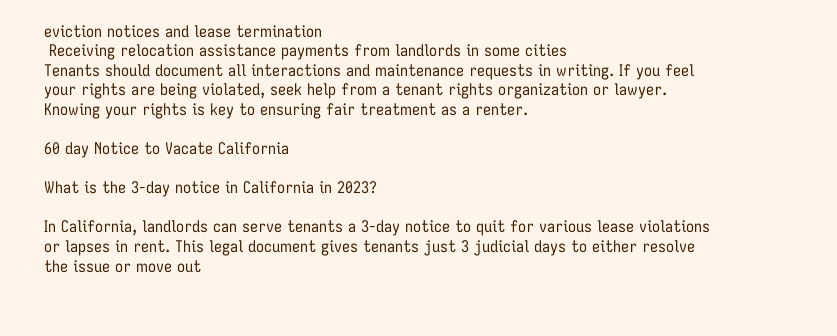eviction notices and lease termination
 Receiving relocation assistance payments from landlords in some cities
Tenants should document all interactions and maintenance requests in writing. If you feel your rights are being violated, seek help from a tenant rights organization or lawyer. Knowing your rights is key to ensuring fair treatment as a renter.

60 day Notice to Vacate California

What is the 3-day notice in California in 2023?

In California, landlords can serve tenants a 3-day notice to quit for various lease violations or lapses in rent. This legal document gives tenants just 3 judicial days to either resolve the issue or move out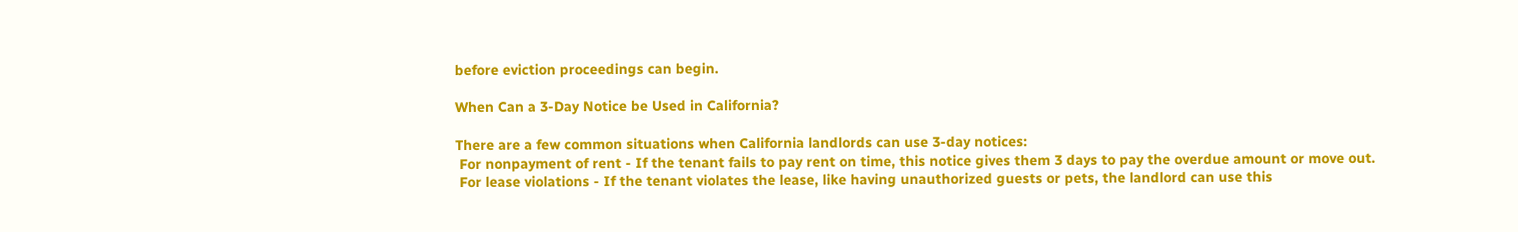before eviction proceedings can begin.

When Can a 3-Day Notice be Used in California?

There are a few common situations when California landlords can use 3-day notices:
 For nonpayment of rent - If the tenant fails to pay rent on time, this notice gives them 3 days to pay the overdue amount or move out.
 For lease violations - If the tenant violates the lease, like having unauthorized guests or pets, the landlord can use this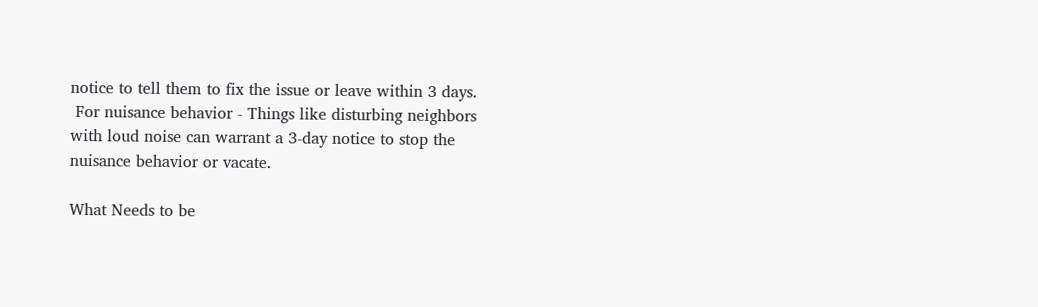notice to tell them to fix the issue or leave within 3 days.
 For nuisance behavior - Things like disturbing neighbors with loud noise can warrant a 3-day notice to stop the nuisance behavior or vacate.

What Needs to be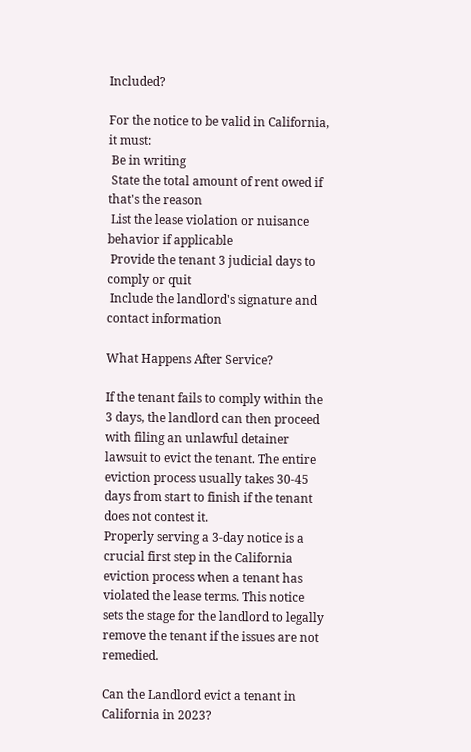Included?

For the notice to be valid in California, it must:
 Be in writing
 State the total amount of rent owed if that's the reason
 List the lease violation or nuisance behavior if applicable
 Provide the tenant 3 judicial days to comply or quit
 Include the landlord's signature and contact information

What Happens After Service?

If the tenant fails to comply within the 3 days, the landlord can then proceed with filing an unlawful detainer lawsuit to evict the tenant. The entire eviction process usually takes 30-45 days from start to finish if the tenant does not contest it.
Properly serving a 3-day notice is a crucial first step in the California eviction process when a tenant has violated the lease terms. This notice sets the stage for the landlord to legally remove the tenant if the issues are not remedied.

Can the Landlord evict a tenant in California in 2023?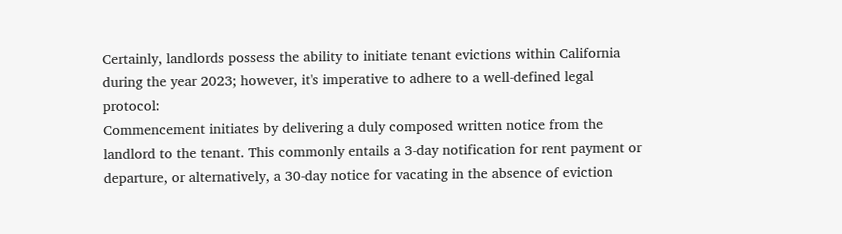Certainly, landlords possess the ability to initiate tenant evictions within California during the year 2023; however, it's imperative to adhere to a well-defined legal protocol:
Commencement initiates by delivering a duly composed written notice from the landlord to the tenant. This commonly entails a 3-day notification for rent payment or departure, or alternatively, a 30-day notice for vacating in the absence of eviction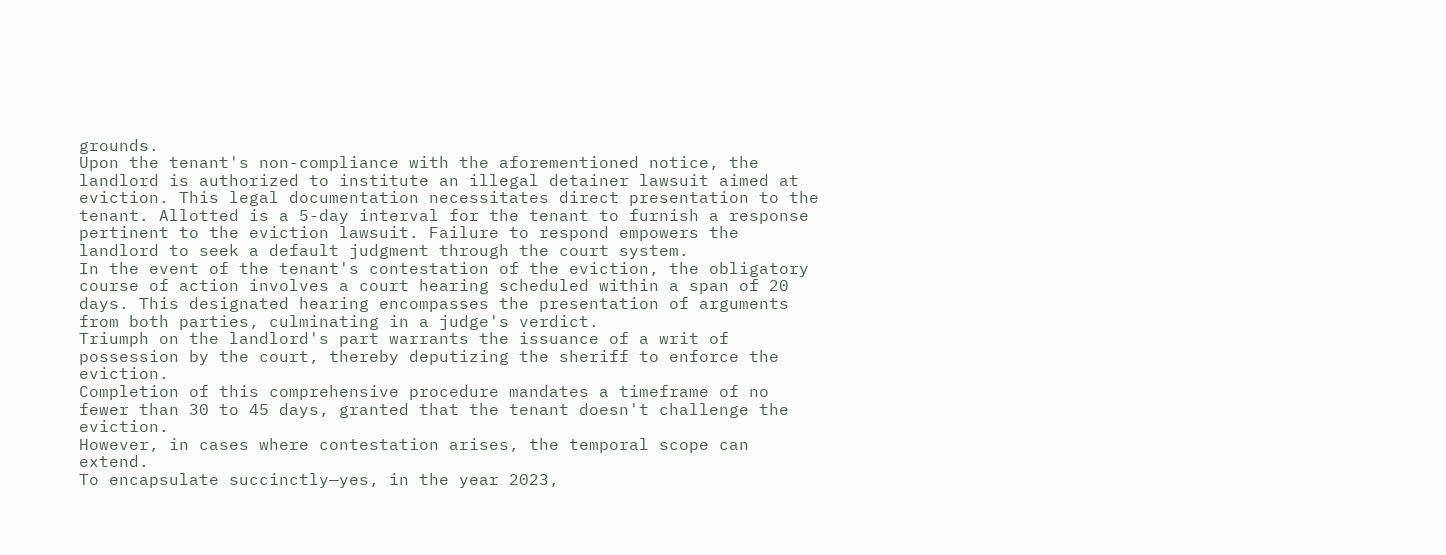grounds.
Upon the tenant's non-compliance with the aforementioned notice, the landlord is authorized to institute an illegal detainer lawsuit aimed at eviction. This legal documentation necessitates direct presentation to the tenant. Allotted is a 5-day interval for the tenant to furnish a response pertinent to the eviction lawsuit. Failure to respond empowers the landlord to seek a default judgment through the court system.
In the event of the tenant's contestation of the eviction, the obligatory course of action involves a court hearing scheduled within a span of 20 days. This designated hearing encompasses the presentation of arguments from both parties, culminating in a judge's verdict.
Triumph on the landlord's part warrants the issuance of a writ of possession by the court, thereby deputizing the sheriff to enforce the eviction.
Completion of this comprehensive procedure mandates a timeframe of no fewer than 30 to 45 days, granted that the tenant doesn't challenge the eviction.
However, in cases where contestation arises, the temporal scope can extend.
To encapsulate succinctly—yes, in the year 2023,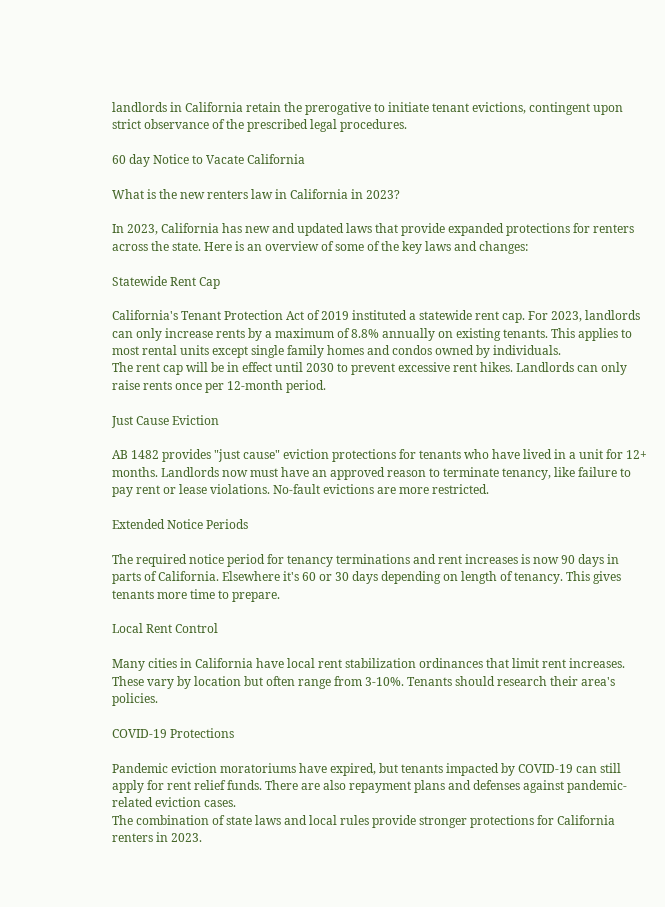landlords in California retain the prerogative to initiate tenant evictions, contingent upon strict observance of the prescribed legal procedures.

60 day Notice to Vacate California

What is the new renters law in California in 2023?

In 2023, California has new and updated laws that provide expanded protections for renters across the state. Here is an overview of some of the key laws and changes:

Statewide Rent Cap

California's Tenant Protection Act of 2019 instituted a statewide rent cap. For 2023, landlords can only increase rents by a maximum of 8.8% annually on existing tenants. This applies to most rental units except single family homes and condos owned by individuals.
The rent cap will be in effect until 2030 to prevent excessive rent hikes. Landlords can only raise rents once per 12-month period.

Just Cause Eviction

AB 1482 provides "just cause" eviction protections for tenants who have lived in a unit for 12+ months. Landlords now must have an approved reason to terminate tenancy, like failure to pay rent or lease violations. No-fault evictions are more restricted.

Extended Notice Periods

The required notice period for tenancy terminations and rent increases is now 90 days in parts of California. Elsewhere it's 60 or 30 days depending on length of tenancy. This gives tenants more time to prepare.

Local Rent Control

Many cities in California have local rent stabilization ordinances that limit rent increases. These vary by location but often range from 3-10%. Tenants should research their area's policies.

COVID-19 Protections

Pandemic eviction moratoriums have expired, but tenants impacted by COVID-19 can still apply for rent relief funds. There are also repayment plans and defenses against pandemic-related eviction cases.
The combination of state laws and local rules provide stronger protections for California renters in 2023.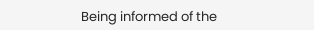Being informed of the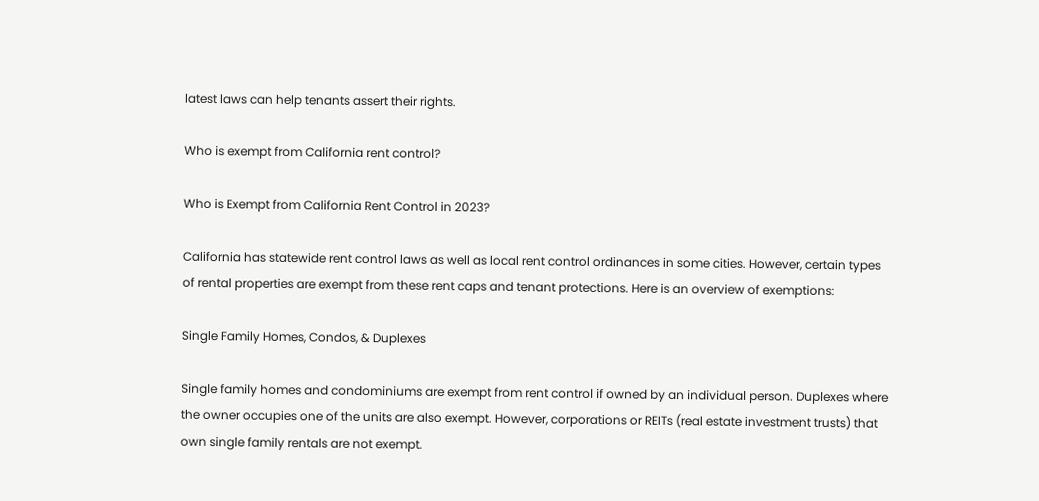latest laws can help tenants assert their rights.

Who is exempt from California rent control?

Who is Exempt from California Rent Control in 2023?

California has statewide rent control laws as well as local rent control ordinances in some cities. However, certain types of rental properties are exempt from these rent caps and tenant protections. Here is an overview of exemptions:

Single Family Homes, Condos, & Duplexes

Single family homes and condominiums are exempt from rent control if owned by an individual person. Duplexes where the owner occupies one of the units are also exempt. However, corporations or REITs (real estate investment trusts) that own single family rentals are not exempt.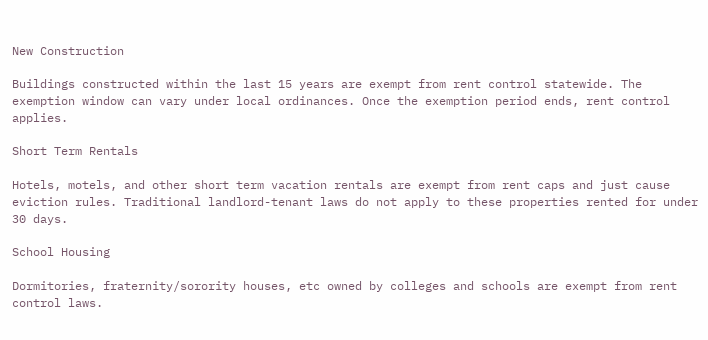New Construction

Buildings constructed within the last 15 years are exempt from rent control statewide. The exemption window can vary under local ordinances. Once the exemption period ends, rent control applies.

Short Term Rentals

Hotels, motels, and other short term vacation rentals are exempt from rent caps and just cause eviction rules. Traditional landlord-tenant laws do not apply to these properties rented for under 30 days.

School Housing

Dormitories, fraternity/sorority houses, etc owned by colleges and schools are exempt from rent control laws.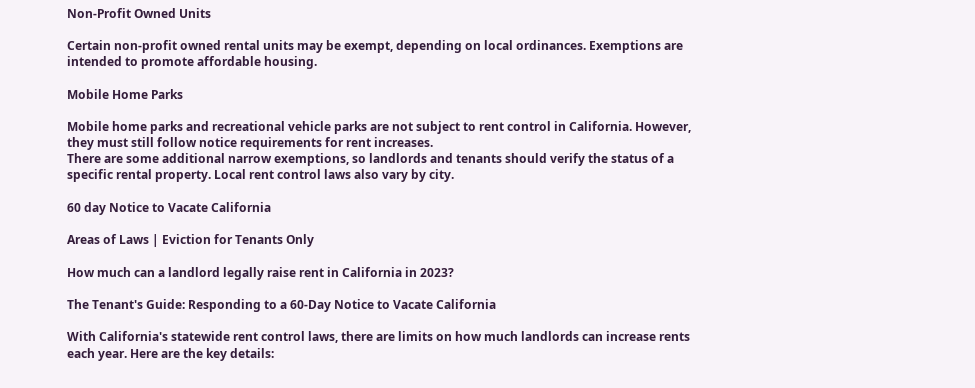Non-Profit Owned Units

Certain non-profit owned rental units may be exempt, depending on local ordinances. Exemptions are intended to promote affordable housing.

Mobile Home Parks

Mobile home parks and recreational vehicle parks are not subject to rent control in California. However, they must still follow notice requirements for rent increases.
There are some additional narrow exemptions, so landlords and tenants should verify the status of a specific rental property. Local rent control laws also vary by city.

60 day Notice to Vacate California

Areas of Laws | Eviction for Tenants Only

How much can a landlord legally raise rent in California in 2023?

The Tenant's Guide: Responding to a 60-Day Notice to Vacate California

With California's statewide rent control laws, there are limits on how much landlords can increase rents each year. Here are the key details: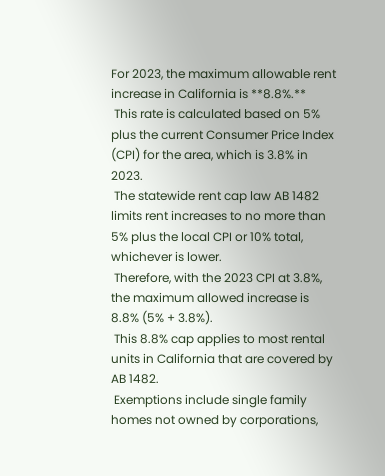For 2023, the maximum allowable rent increase in California is **8.8%.**
 This rate is calculated based on 5% plus the current Consumer Price Index (CPI) for the area, which is 3.8% in 2023.
 The statewide rent cap law AB 1482 limits rent increases to no more than 5% plus the local CPI or 10% total, whichever is lower.
 Therefore, with the 2023 CPI at 3.8%, the maximum allowed increase is 8.8% (5% + 3.8%).
 This 8.8% cap applies to most rental units in California that are covered by AB 1482.
 Exemptions include single family homes not owned by corporations,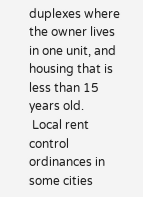duplexes where the owner lives in one unit, and housing that is less than 15 years old.
 Local rent control ordinances in some cities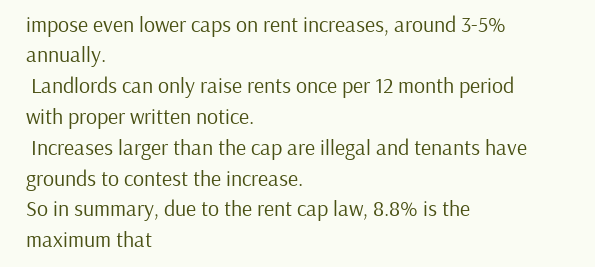impose even lower caps on rent increases, around 3-5% annually.
 Landlords can only raise rents once per 12 month period with proper written notice.
 Increases larger than the cap are illegal and tenants have grounds to contest the increase.
So in summary, due to the rent cap law, 8.8% is the maximum that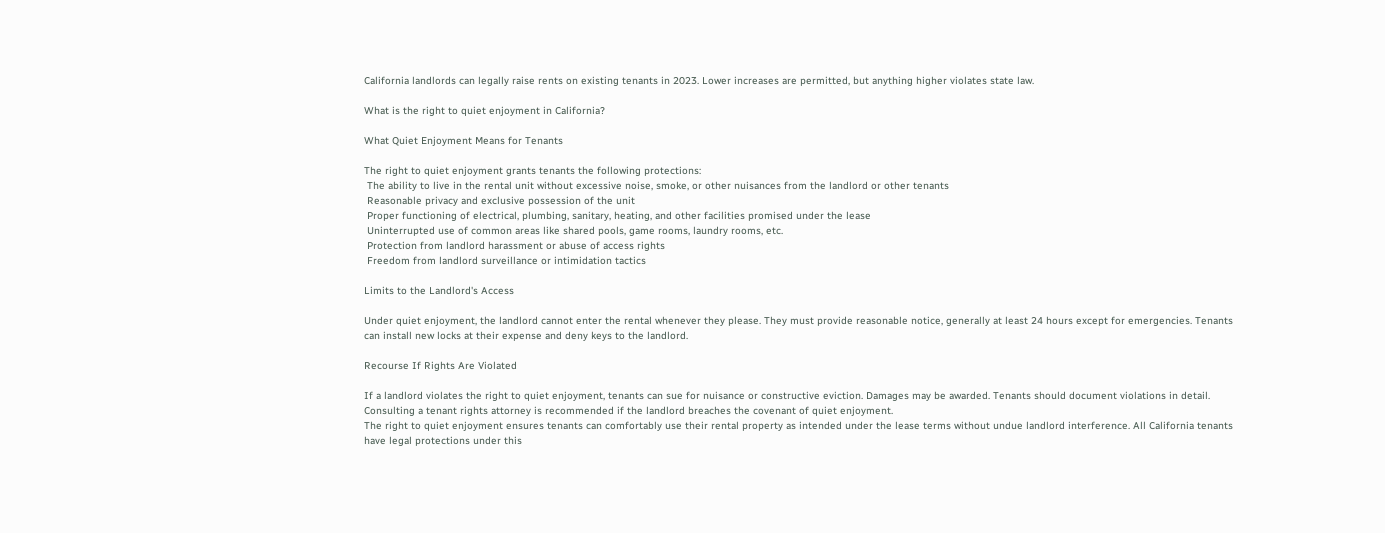California landlords can legally raise rents on existing tenants in 2023. Lower increases are permitted, but anything higher violates state law.

What is the right to quiet enjoyment in California?

What Quiet Enjoyment Means for Tenants

The right to quiet enjoyment grants tenants the following protections:
 The ability to live in the rental unit without excessive noise, smoke, or other nuisances from the landlord or other tenants
 Reasonable privacy and exclusive possession of the unit
 Proper functioning of electrical, plumbing, sanitary, heating, and other facilities promised under the lease
 Uninterrupted use of common areas like shared pools, game rooms, laundry rooms, etc.
 Protection from landlord harassment or abuse of access rights
 Freedom from landlord surveillance or intimidation tactics

Limits to the Landlord's Access

Under quiet enjoyment, the landlord cannot enter the rental whenever they please. They must provide reasonable notice, generally at least 24 hours except for emergencies. Tenants can install new locks at their expense and deny keys to the landlord.

Recourse If Rights Are Violated

If a landlord violates the right to quiet enjoyment, tenants can sue for nuisance or constructive eviction. Damages may be awarded. Tenants should document violations in detail. Consulting a tenant rights attorney is recommended if the landlord breaches the covenant of quiet enjoyment.
The right to quiet enjoyment ensures tenants can comfortably use their rental property as intended under the lease terms without undue landlord interference. All California tenants have legal protections under this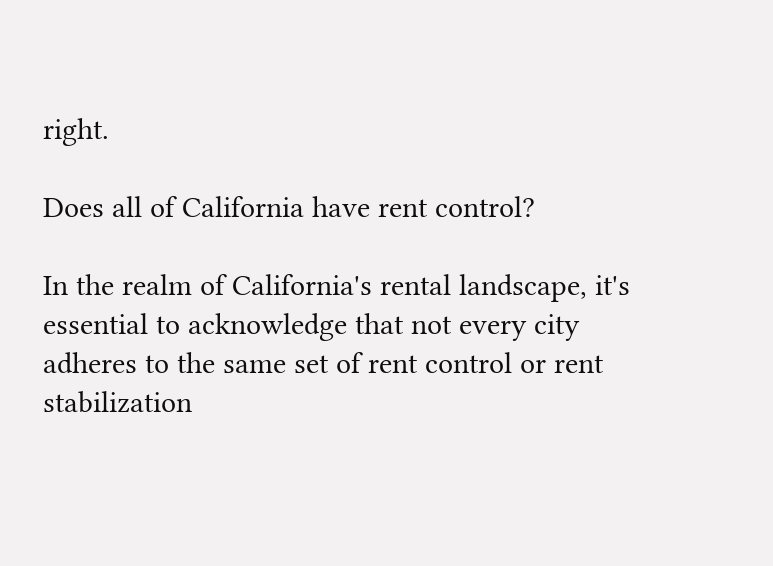right.

Does all of California have rent control?

In the realm of California's rental landscape, it's essential to acknowledge that not every city adheres to the same set of rent control or rent stabilization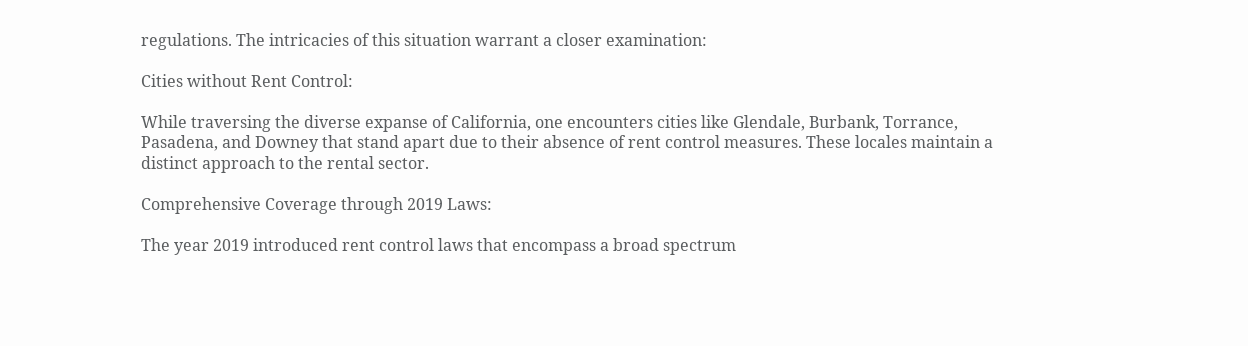regulations. The intricacies of this situation warrant a closer examination:

Cities without Rent Control:

While traversing the diverse expanse of California, one encounters cities like Glendale, Burbank, Torrance, Pasadena, and Downey that stand apart due to their absence of rent control measures. These locales maintain a distinct approach to the rental sector.

Comprehensive Coverage through 2019 Laws:

The year 2019 introduced rent control laws that encompass a broad spectrum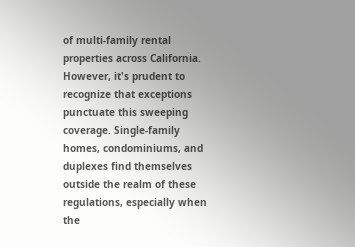of multi-family rental properties across California. However, it's prudent to recognize that exceptions punctuate this sweeping coverage. Single-family homes, condominiums, and duplexes find themselves outside the realm of these regulations, especially when the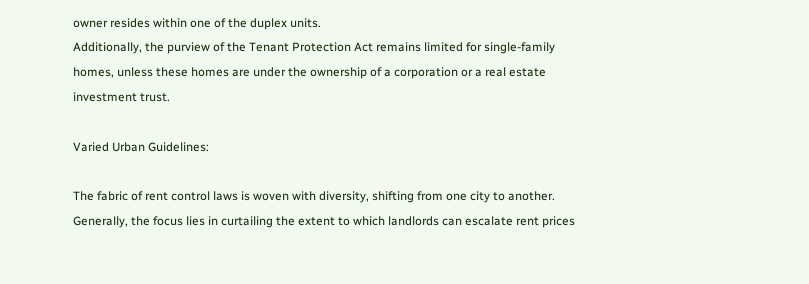owner resides within one of the duplex units.
Additionally, the purview of the Tenant Protection Act remains limited for single-family homes, unless these homes are under the ownership of a corporation or a real estate investment trust.

Varied Urban Guidelines:

The fabric of rent control laws is woven with diversity, shifting from one city to another. Generally, the focus lies in curtailing the extent to which landlords can escalate rent prices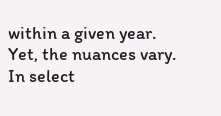within a given year. Yet, the nuances vary. In select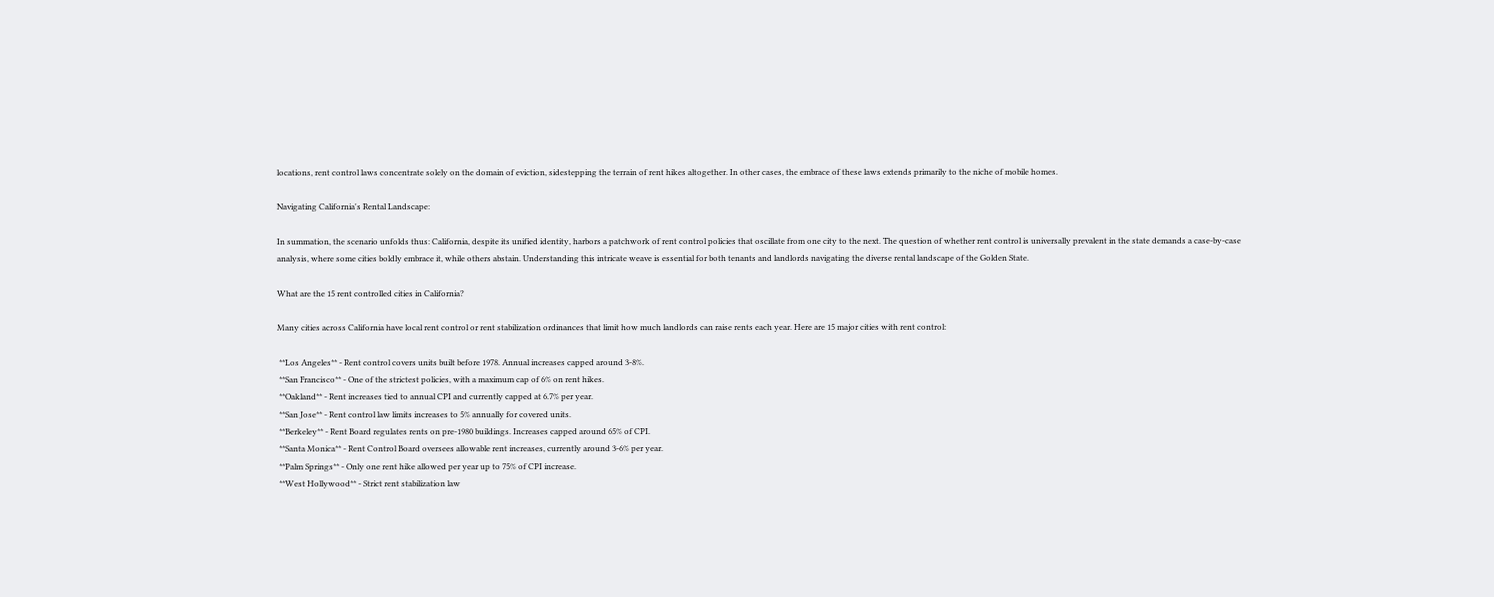locations, rent control laws concentrate solely on the domain of eviction, sidestepping the terrain of rent hikes altogether. In other cases, the embrace of these laws extends primarily to the niche of mobile homes.

Navigating California's Rental Landscape:

In summation, the scenario unfolds thus: California, despite its unified identity, harbors a patchwork of rent control policies that oscillate from one city to the next. The question of whether rent control is universally prevalent in the state demands a case-by-case analysis, where some cities boldly embrace it, while others abstain. Understanding this intricate weave is essential for both tenants and landlords navigating the diverse rental landscape of the Golden State.

What are the 15 rent controlled cities in California?

Many cities across California have local rent control or rent stabilization ordinances that limit how much landlords can raise rents each year. Here are 15 major cities with rent control:

 **Los Angeles** - Rent control covers units built before 1978. Annual increases capped around 3-8%.
 **San Francisco** - One of the strictest policies, with a maximum cap of 6% on rent hikes.
 **Oakland** - Rent increases tied to annual CPI and currently capped at 6.7% per year.
 **San Jose** - Rent control law limits increases to 5% annually for covered units.
 **Berkeley** - Rent Board regulates rents on pre-1980 buildings. Increases capped around 65% of CPI.
 **Santa Monica** - Rent Control Board oversees allowable rent increases, currently around 3-6% per year.
 **Palm Springs** - Only one rent hike allowed per year up to 75% of CPI increase.
 **West Hollywood** - Strict rent stabilization law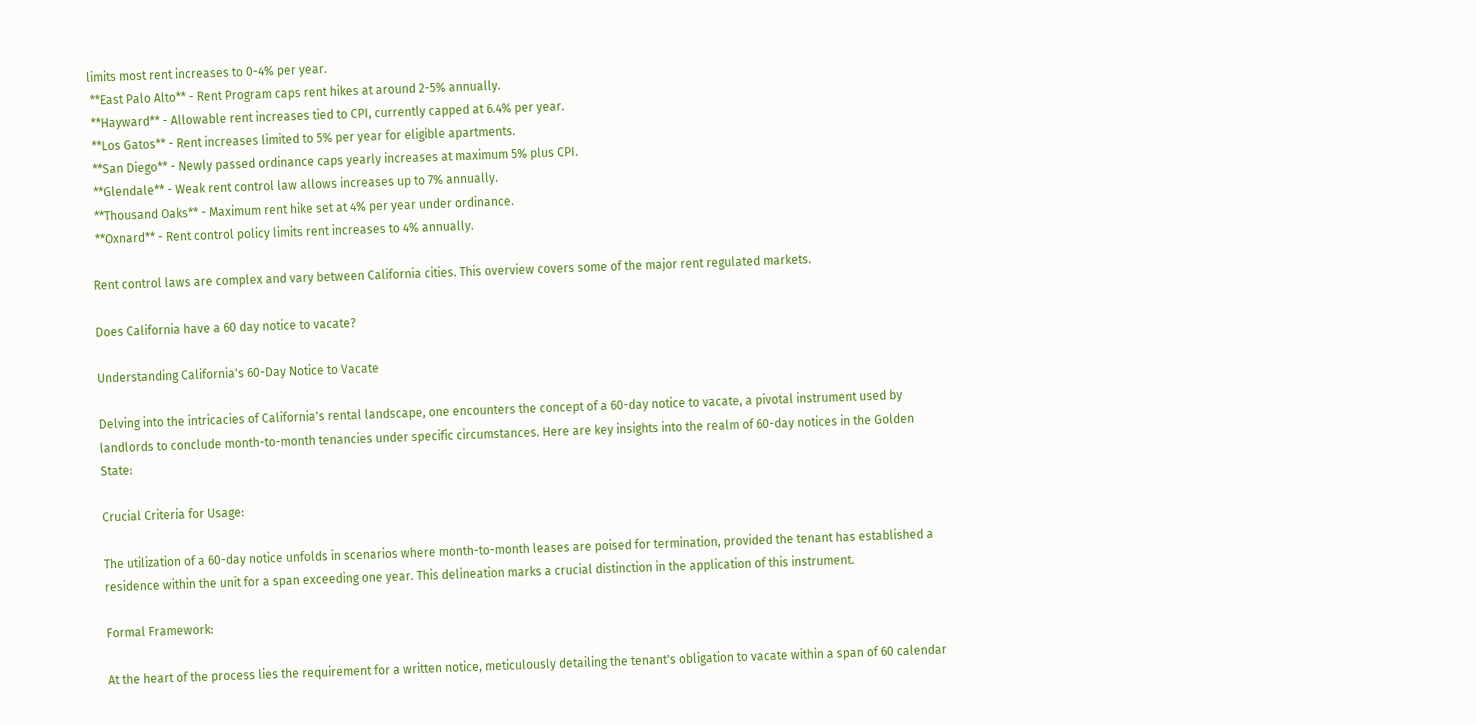limits most rent increases to 0-4% per year.
 **East Palo Alto** - Rent Program caps rent hikes at around 2-5% annually.
 **Hayward** - Allowable rent increases tied to CPI, currently capped at 6.4% per year.
 **Los Gatos** - Rent increases limited to 5% per year for eligible apartments.
 **San Diego** - Newly passed ordinance caps yearly increases at maximum 5% plus CPI.
 **Glendale** - Weak rent control law allows increases up to 7% annually.
 **Thousand Oaks** - Maximum rent hike set at 4% per year under ordinance.
 **Oxnard** - Rent control policy limits rent increases to 4% annually.

Rent control laws are complex and vary between California cities. This overview covers some of the major rent regulated markets.

Does California have a 60 day notice to vacate?

Understanding California's 60-Day Notice to Vacate

Delving into the intricacies of California's rental landscape, one encounters the concept of a 60-day notice to vacate, a pivotal instrument used by landlords to conclude month-to-month tenancies under specific circumstances. Here are key insights into the realm of 60-day notices in the Golden State:

Crucial Criteria for Usage:

The utilization of a 60-day notice unfolds in scenarios where month-to-month leases are poised for termination, provided the tenant has established a residence within the unit for a span exceeding one year. This delineation marks a crucial distinction in the application of this instrument.

Formal Framework:

At the heart of the process lies the requirement for a written notice, meticulously detailing the tenant's obligation to vacate within a span of 60 calendar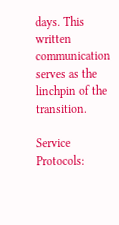days. This written communication serves as the linchpin of the transition.

Service Protocols: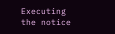Executing the notice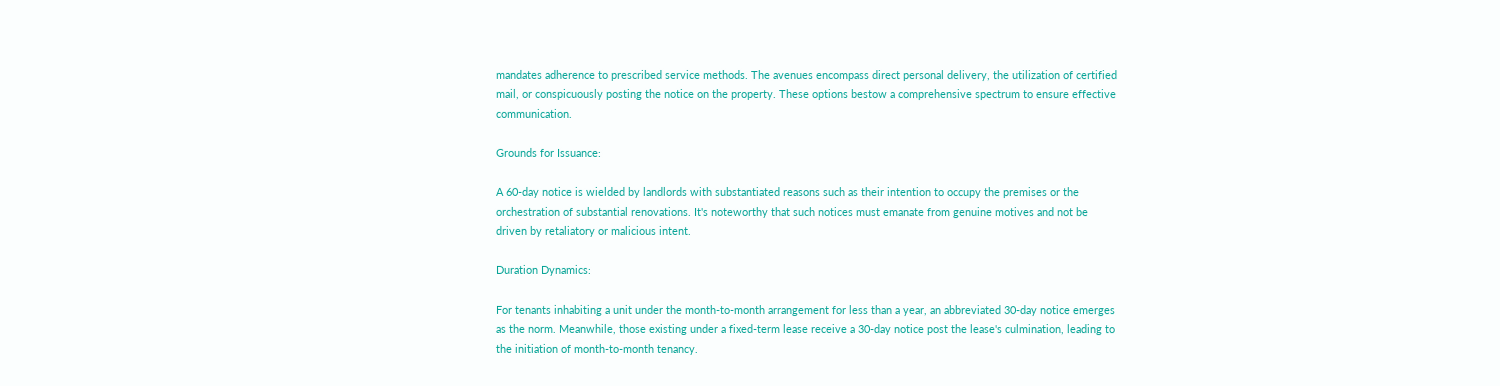mandates adherence to prescribed service methods. The avenues encompass direct personal delivery, the utilization of certified mail, or conspicuously posting the notice on the property. These options bestow a comprehensive spectrum to ensure effective communication.

Grounds for Issuance:

A 60-day notice is wielded by landlords with substantiated reasons such as their intention to occupy the premises or the orchestration of substantial renovations. It's noteworthy that such notices must emanate from genuine motives and not be driven by retaliatory or malicious intent.

Duration Dynamics:

For tenants inhabiting a unit under the month-to-month arrangement for less than a year, an abbreviated 30-day notice emerges as the norm. Meanwhile, those existing under a fixed-term lease receive a 30-day notice post the lease's culmination, leading to the initiation of month-to-month tenancy.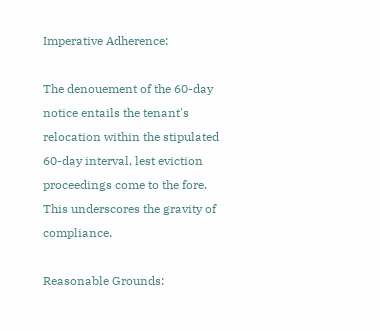Imperative Adherence:

The denouement of the 60-day notice entails the tenant's relocation within the stipulated 60-day interval, lest eviction proceedings come to the fore. This underscores the gravity of compliance.

Reasonable Grounds: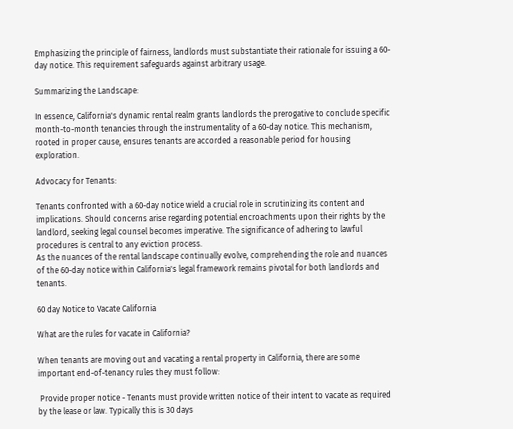Emphasizing the principle of fairness, landlords must substantiate their rationale for issuing a 60-day notice. This requirement safeguards against arbitrary usage.

Summarizing the Landscape:

In essence, California's dynamic rental realm grants landlords the prerogative to conclude specific month-to-month tenancies through the instrumentality of a 60-day notice. This mechanism, rooted in proper cause, ensures tenants are accorded a reasonable period for housing exploration.

Advocacy for Tenants:

Tenants confronted with a 60-day notice wield a crucial role in scrutinizing its content and implications. Should concerns arise regarding potential encroachments upon their rights by the landlord, seeking legal counsel becomes imperative. The significance of adhering to lawful procedures is central to any eviction process.
As the nuances of the rental landscape continually evolve, comprehending the role and nuances of the 60-day notice within California's legal framework remains pivotal for both landlords and tenants.

60 day Notice to Vacate California

What are the rules for vacate in California?

When tenants are moving out and vacating a rental property in California, there are some important end-of-tenancy rules they must follow:

 Provide proper notice - Tenants must provide written notice of their intent to vacate as required by the lease or law. Typically this is 30 days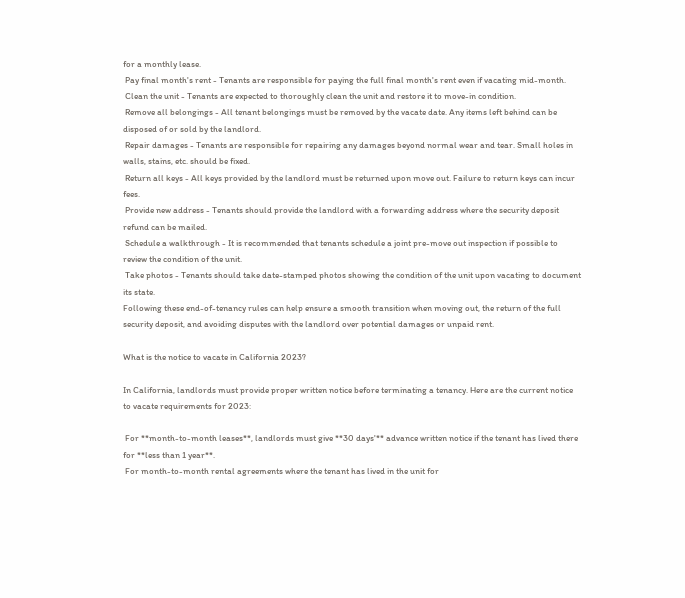for a monthly lease.
 Pay final month's rent - Tenants are responsible for paying the full final month's rent even if vacating mid-month.
 Clean the unit - Tenants are expected to thoroughly clean the unit and restore it to move-in condition.
 Remove all belongings - All tenant belongings must be removed by the vacate date. Any items left behind can be disposed of or sold by the landlord.
 Repair damages - Tenants are responsible for repairing any damages beyond normal wear and tear. Small holes in walls, stains, etc. should be fixed.
 Return all keys - All keys provided by the landlord must be returned upon move out. Failure to return keys can incur fees.
 Provide new address - Tenants should provide the landlord with a forwarding address where the security deposit refund can be mailed.
 Schedule a walkthrough - It is recommended that tenants schedule a joint pre-move out inspection if possible to review the condition of the unit.
 Take photos - Tenants should take date-stamped photos showing the condition of the unit upon vacating to document its state.
Following these end-of-tenancy rules can help ensure a smooth transition when moving out, the return of the full security deposit, and avoiding disputes with the landlord over potential damages or unpaid rent.

What is the notice to vacate in California 2023?

In California, landlords must provide proper written notice before terminating a tenancy. Here are the current notice to vacate requirements for 2023:

 For **month-to-month leases**, landlords must give **30 days'** advance written notice if the tenant has lived there for **less than 1 year**.
 For month-to-month rental agreements where the tenant has lived in the unit for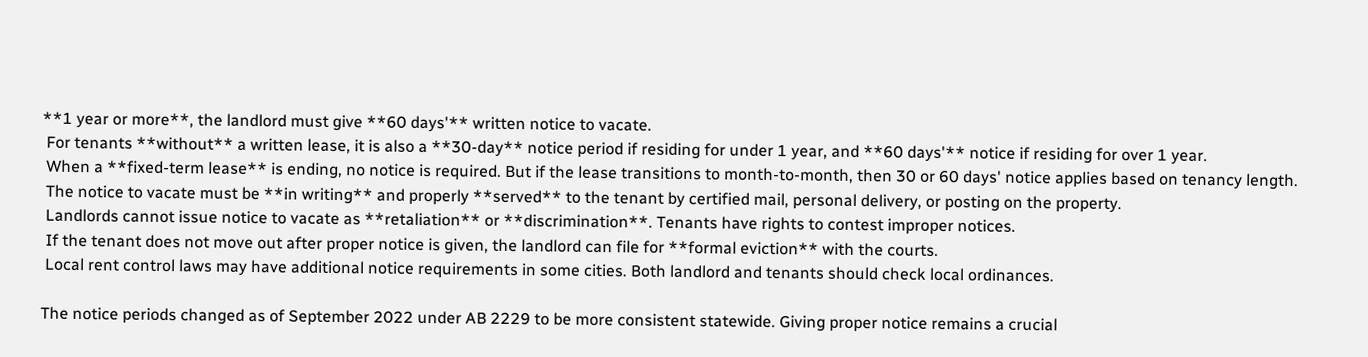**1 year or more**, the landlord must give **60 days'** written notice to vacate.
 For tenants **without** a written lease, it is also a **30-day** notice period if residing for under 1 year, and **60 days'** notice if residing for over 1 year.
 When a **fixed-term lease** is ending, no notice is required. But if the lease transitions to month-to-month, then 30 or 60 days' notice applies based on tenancy length.
 The notice to vacate must be **in writing** and properly **served** to the tenant by certified mail, personal delivery, or posting on the property.
 Landlords cannot issue notice to vacate as **retaliation** or **discrimination**. Tenants have rights to contest improper notices.
 If the tenant does not move out after proper notice is given, the landlord can file for **formal eviction** with the courts.
 Local rent control laws may have additional notice requirements in some cities. Both landlord and tenants should check local ordinances.

The notice periods changed as of September 2022 under AB 2229 to be more consistent statewide. Giving proper notice remains a crucial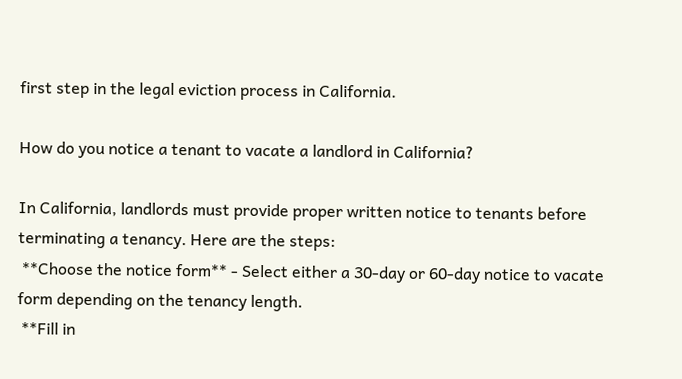first step in the legal eviction process in California.

How do you notice a tenant to vacate a landlord in California?

In California, landlords must provide proper written notice to tenants before terminating a tenancy. Here are the steps:
 **Choose the notice form** - Select either a 30-day or 60-day notice to vacate form depending on the tenancy length.
 **Fill in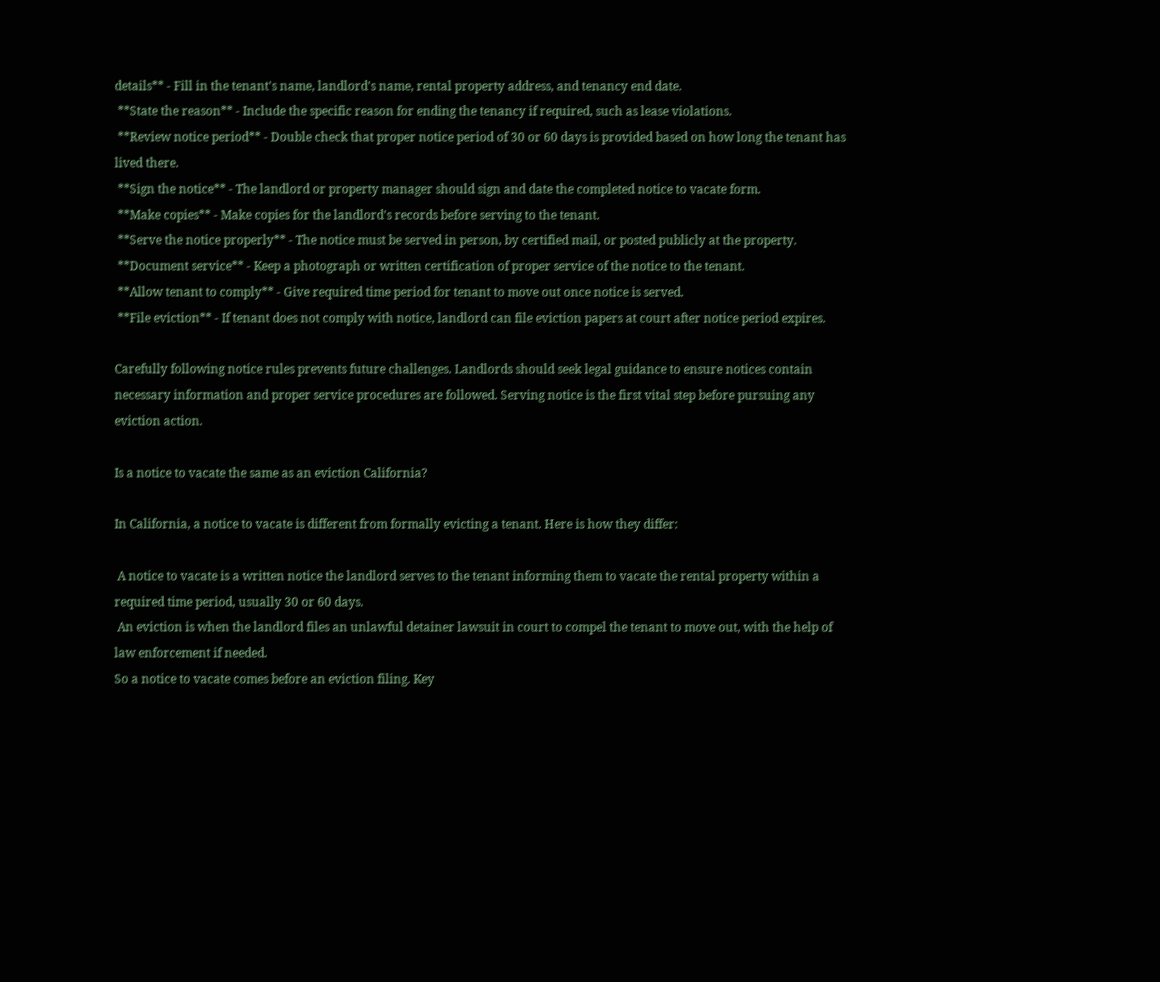details** - Fill in the tenant's name, landlord's name, rental property address, and tenancy end date.
 **State the reason** - Include the specific reason for ending the tenancy if required, such as lease violations.
 **Review notice period** - Double check that proper notice period of 30 or 60 days is provided based on how long the tenant has lived there.
 **Sign the notice** - The landlord or property manager should sign and date the completed notice to vacate form.
 **Make copies** - Make copies for the landlord's records before serving to the tenant.
 **Serve the notice properly** - The notice must be served in person, by certified mail, or posted publicly at the property.
 **Document service** - Keep a photograph or written certification of proper service of the notice to the tenant.
 **Allow tenant to comply** - Give required time period for tenant to move out once notice is served.
 **File eviction** - If tenant does not comply with notice, landlord can file eviction papers at court after notice period expires.

Carefully following notice rules prevents future challenges. Landlords should seek legal guidance to ensure notices contain necessary information and proper service procedures are followed. Serving notice is the first vital step before pursuing any eviction action.

Is a notice to vacate the same as an eviction California?

In California, a notice to vacate is different from formally evicting a tenant. Here is how they differ:

 A notice to vacate is a written notice the landlord serves to the tenant informing them to vacate the rental property within a required time period, usually 30 or 60 days.
 An eviction is when the landlord files an unlawful detainer lawsuit in court to compel the tenant to move out, with the help of law enforcement if needed.
So a notice to vacate comes before an eviction filing. Key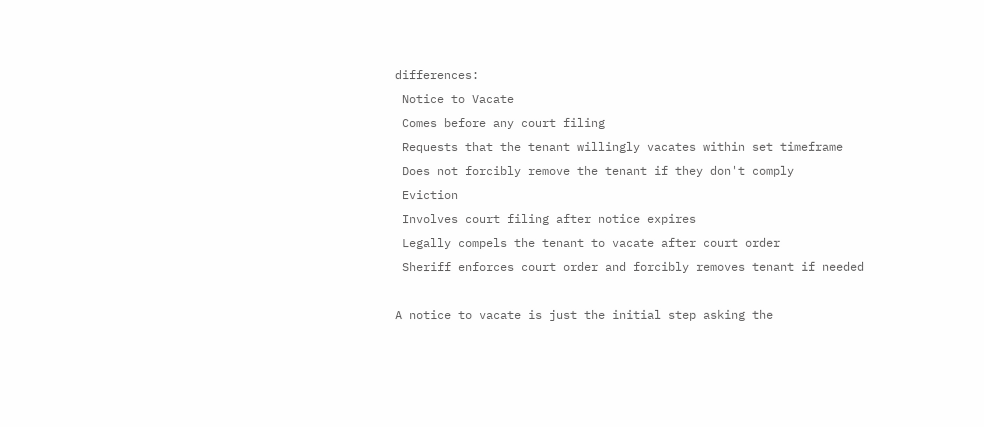differences:
 Notice to Vacate
 Comes before any court filing
 Requests that the tenant willingly vacates within set timeframe
 Does not forcibly remove the tenant if they don't comply
 Eviction
 Involves court filing after notice expires
 Legally compels the tenant to vacate after court order
 Sheriff enforces court order and forcibly removes tenant if needed

A notice to vacate is just the initial step asking the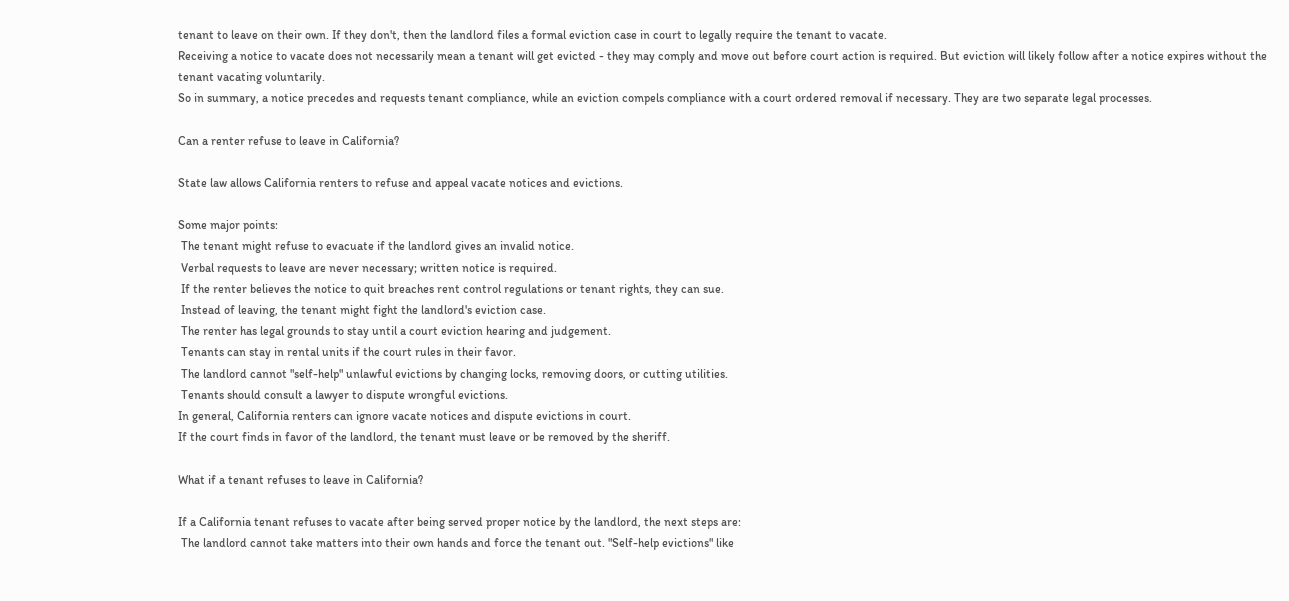tenant to leave on their own. If they don't, then the landlord files a formal eviction case in court to legally require the tenant to vacate.
Receiving a notice to vacate does not necessarily mean a tenant will get evicted - they may comply and move out before court action is required. But eviction will likely follow after a notice expires without the tenant vacating voluntarily.
So in summary, a notice precedes and requests tenant compliance, while an eviction compels compliance with a court ordered removal if necessary. They are two separate legal processes.

Can a renter refuse to leave in California?

State law allows California renters to refuse and appeal vacate notices and evictions.

Some major points:
 The tenant might refuse to evacuate if the landlord gives an invalid notice.
 Verbal requests to leave are never necessary; written notice is required.
 If the renter believes the notice to quit breaches rent control regulations or tenant rights, they can sue.
 Instead of leaving, the tenant might fight the landlord's eviction case.
 The renter has legal grounds to stay until a court eviction hearing and judgement.
 Tenants can stay in rental units if the court rules in their favor.
 The landlord cannot "self-help" unlawful evictions by changing locks, removing doors, or cutting utilities.
 Tenants should consult a lawyer to dispute wrongful evictions.
In general, California renters can ignore vacate notices and dispute evictions in court.
If the court finds in favor of the landlord, the tenant must leave or be removed by the sheriff.

What if a tenant refuses to leave in California?

If a California tenant refuses to vacate after being served proper notice by the landlord, the next steps are:
 The landlord cannot take matters into their own hands and force the tenant out. "Self-help evictions" like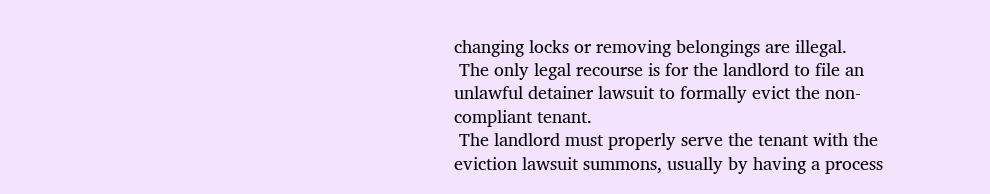changing locks or removing belongings are illegal.
 The only legal recourse is for the landlord to file an unlawful detainer lawsuit to formally evict the non-compliant tenant.
 The landlord must properly serve the tenant with the eviction lawsuit summons, usually by having a process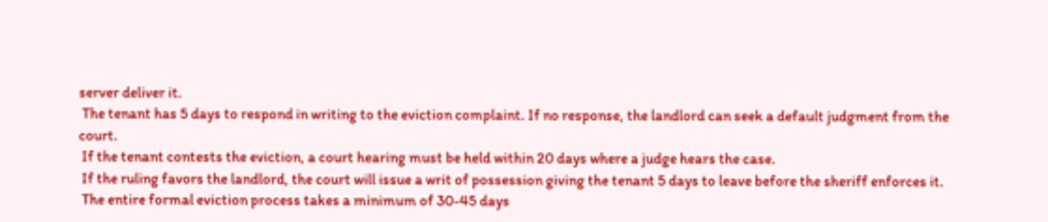server deliver it.
 The tenant has 5 days to respond in writing to the eviction complaint. If no response, the landlord can seek a default judgment from the court.
 If the tenant contests the eviction, a court hearing must be held within 20 days where a judge hears the case.
 If the ruling favors the landlord, the court will issue a writ of possession giving the tenant 5 days to leave before the sheriff enforces it.
 The entire formal eviction process takes a minimum of 30-45 days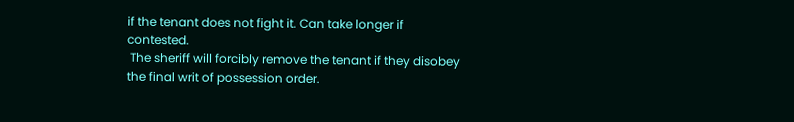if the tenant does not fight it. Can take longer if contested.
 The sheriff will forcibly remove the tenant if they disobey the final writ of possession order.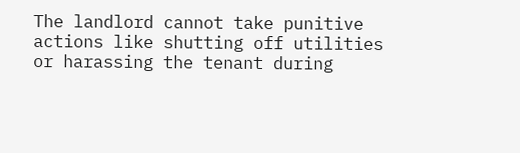The landlord cannot take punitive actions like shutting off utilities or harassing the tenant during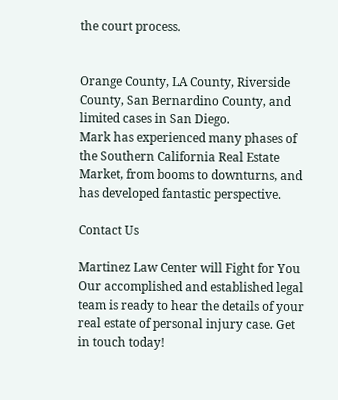the court process.


Orange County, LA County, Riverside County, San Bernardino County, and limited cases in San Diego.
Mark has experienced many phases of the Southern California Real Estate Market, from booms to downturns, and has developed fantastic perspective.

Contact Us

Martinez Law Center will Fight for You
Our accomplished and established legal team is ready to hear the details of your real estate of personal injury case. Get in touch today!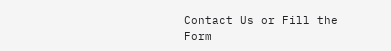Contact Us or Fill the Form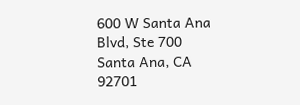600 W Santa Ana Blvd, Ste 700
Santa Ana, CA 92701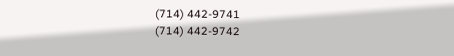(714) 442-9741
(714) 442-9742